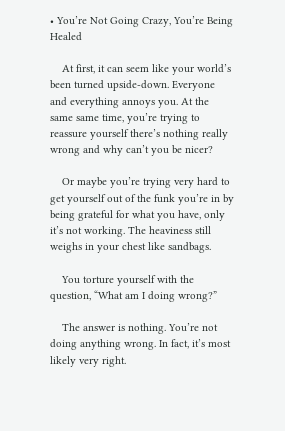• You’re Not Going Crazy, You’re Being Healed

    At first, it can seem like your world’s been turned upside-down. Everyone and everything annoys you. At the same same time, you’re trying to reassure yourself there’s nothing really wrong and why can’t you be nicer?

    Or maybe you’re trying very hard to get yourself out of the funk you’re in by being grateful for what you have, only it’s not working. The heaviness still weighs in your chest like sandbags.

    You torture yourself with the question, “What am I doing wrong?”

    The answer is nothing. You’re not doing anything wrong. In fact, it’s most likely very right.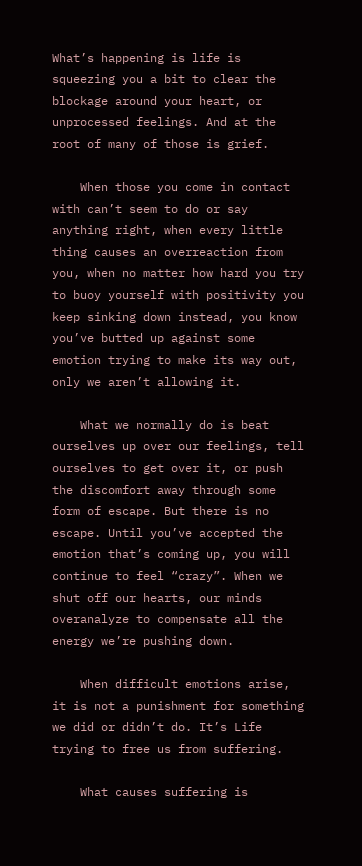What’s happening is life is squeezing you a bit to clear the blockage around your heart, or unprocessed feelings. And at the root of many of those is grief.

    When those you come in contact with can’t seem to do or say anything right, when every little thing causes an overreaction from you, when no matter how hard you try to buoy yourself with positivity you keep sinking down instead, you know you’ve butted up against some emotion trying to make its way out, only we aren’t allowing it.

    What we normally do is beat ourselves up over our feelings, tell ourselves to get over it, or push the discomfort away through some form of escape. But there is no escape. Until you’ve accepted the emotion that’s coming up, you will continue to feel “crazy”. When we shut off our hearts, our minds overanalyze to compensate all the energy we’re pushing down.

    When difficult emotions arise, it is not a punishment for something we did or didn’t do. It’s Life trying to free us from suffering.

    What causes suffering is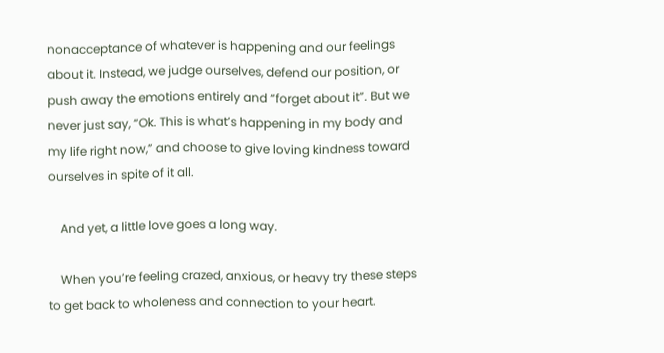nonacceptance of whatever is happening and our feelings about it. Instead, we judge ourselves, defend our position, or push away the emotions entirely and “forget about it”. But we never just say, “Ok. This is what’s happening in my body and my life right now,” and choose to give loving kindness toward ourselves in spite of it all.

    And yet, a little love goes a long way.

    When you’re feeling crazed, anxious, or heavy try these steps to get back to wholeness and connection to your heart.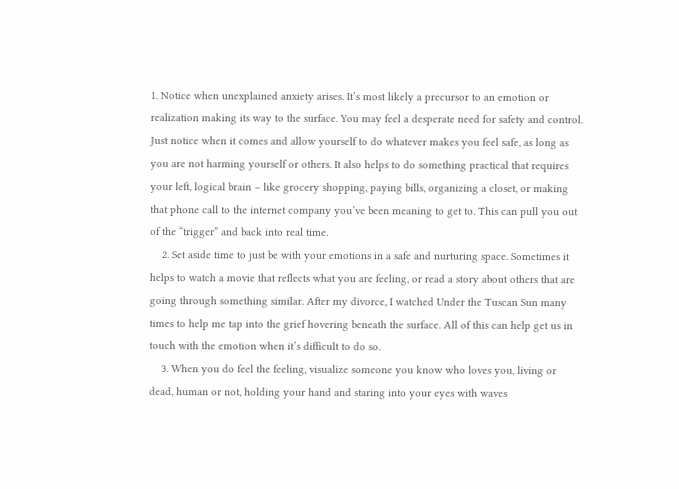1. Notice when unexplained anxiety arises. It’s most likely a precursor to an emotion or realization making its way to the surface. You may feel a desperate need for safety and control. Just notice when it comes and allow yourself to do whatever makes you feel safe, as long as you are not harming yourself or others. It also helps to do something practical that requires your left, logical brain – like grocery shopping, paying bills, organizing a closet, or making that phone call to the internet company you’ve been meaning to get to. This can pull you out of the “trigger” and back into real time.
    2. Set aside time to just be with your emotions in a safe and nurturing space. Sometimes it helps to watch a movie that reflects what you are feeling, or read a story about others that are going through something similar. After my divorce, I watched Under the Tuscan Sun many times to help me tap into the grief hovering beneath the surface. All of this can help get us in touch with the emotion when it’s difficult to do so.
    3. When you do feel the feeling, visualize someone you know who loves you, living or dead, human or not, holding your hand and staring into your eyes with waves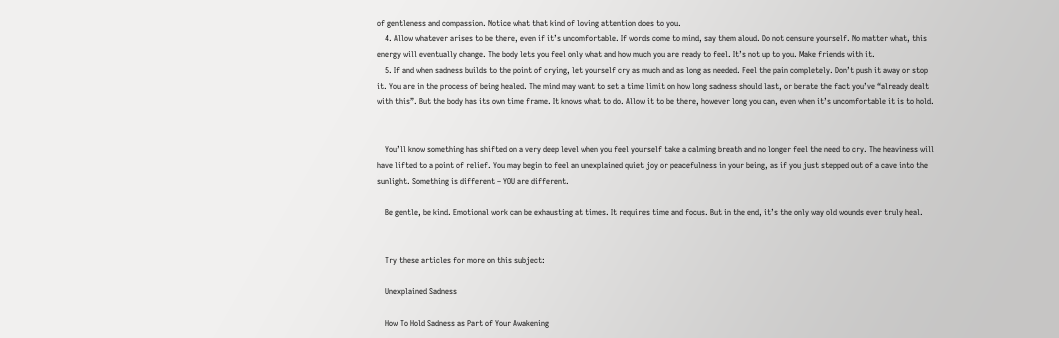of gentleness and compassion. Notice what that kind of loving attention does to you.
    4. Allow whatever arises to be there, even if it’s uncomfortable. If words come to mind, say them aloud. Do not censure yourself. No matter what, this energy will eventually change. The body lets you feel only what and how much you are ready to feel. It’s not up to you. Make friends with it.
    5. If and when sadness builds to the point of crying, let yourself cry as much and as long as needed. Feel the pain completely. Don’t push it away or stop it. You are in the process of being healed. The mind may want to set a time limit on how long sadness should last, or berate the fact you’ve “already dealt with this”. But the body has its own time frame. It knows what to do. Allow it to be there, however long you can, even when it’s uncomfortable it is to hold.


    You’ll know something has shifted on a very deep level when you feel yourself take a calming breath and no longer feel the need to cry. The heaviness will have lifted to a point of relief. You may begin to feel an unexplained quiet joy or peacefulness in your being, as if you just stepped out of a cave into the sunlight. Something is different – YOU are different.

    Be gentle, be kind. Emotional work can be exhausting at times. It requires time and focus. But in the end, it’s the only way old wounds ever truly heal.


    Try these articles for more on this subject:

    Unexplained Sadness

    How To Hold Sadness as Part of Your Awakening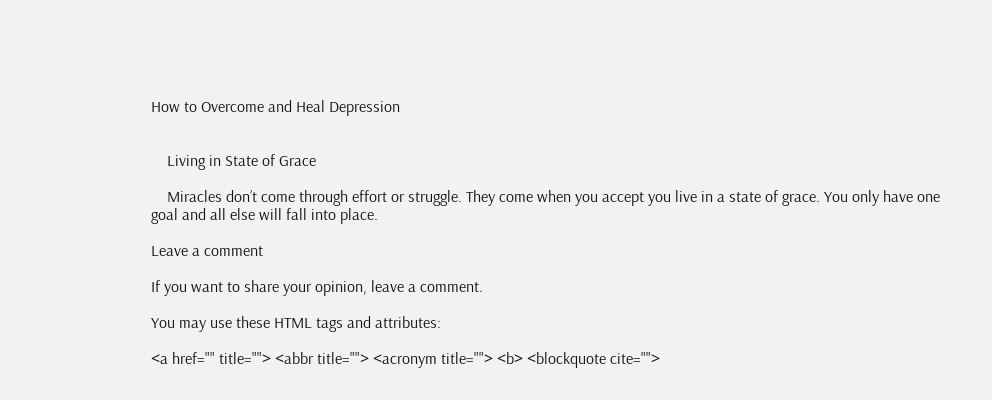How to Overcome and Heal Depression


    Living in State of Grace

    Miracles don’t come through effort or struggle. They come when you accept you live in a state of grace. You only have one goal and all else will fall into place.

Leave a comment

If you want to share your opinion, leave a comment.

You may use these HTML tags and attributes:

<a href="" title=""> <abbr title=""> <acronym title=""> <b> <blockquote cite="">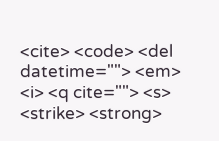<cite> <code> <del datetime=""> <em> <i> <q cite=""> <s> <strike> <strong>